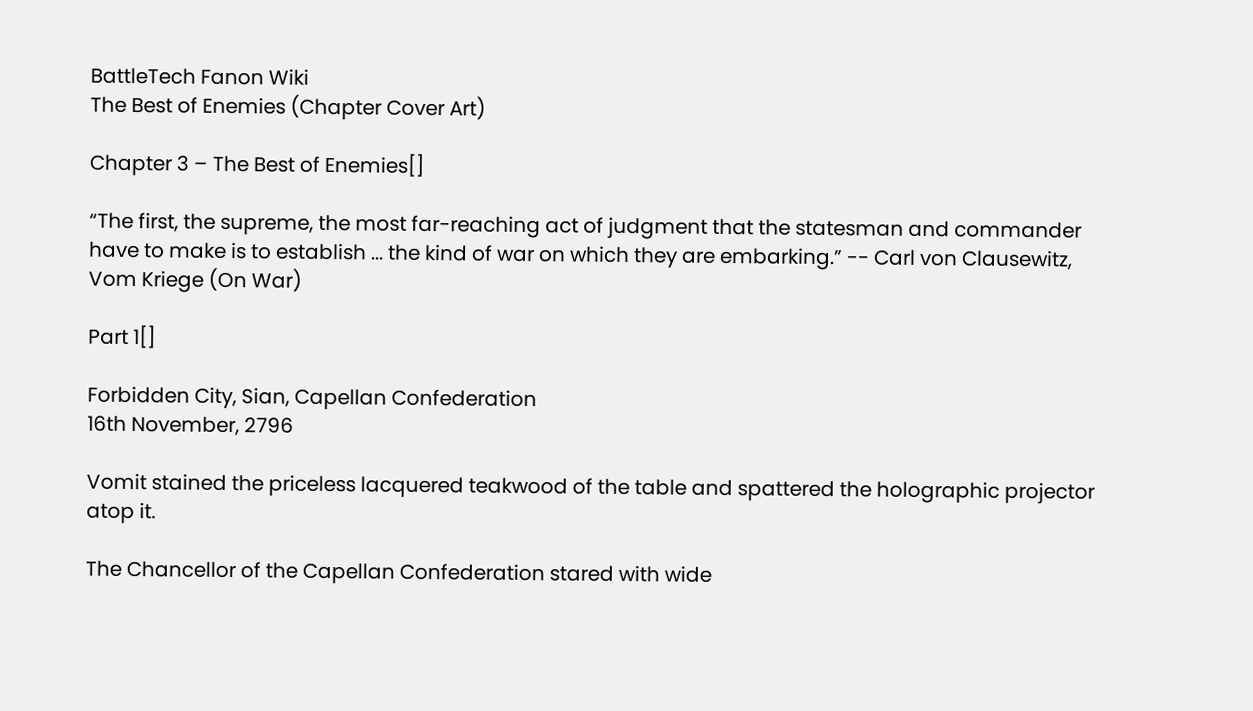BattleTech Fanon Wiki
The Best of Enemies (Chapter Cover Art)

Chapter 3 – The Best of Enemies[]

“The first, the supreme, the most far-reaching act of judgment that the statesman and commander have to make is to establish ... the kind of war on which they are embarking.” -- Carl von Clausewitz, Vom Kriege (On War)

Part 1[]

Forbidden City, Sian, Capellan Confederation
16th November, 2796

Vomit stained the priceless lacquered teakwood of the table and spattered the holographic projector atop it.

The Chancellor of the Capellan Confederation stared with wide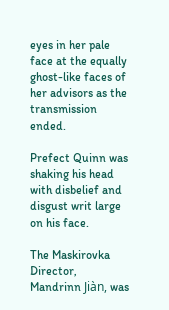eyes in her pale face at the equally ghost-like faces of her advisors as the transmission ended.

Prefect Quinn was shaking his head with disbelief and disgust writ large on his face.

The Maskirovka Director, Mandrinn Jiàn, was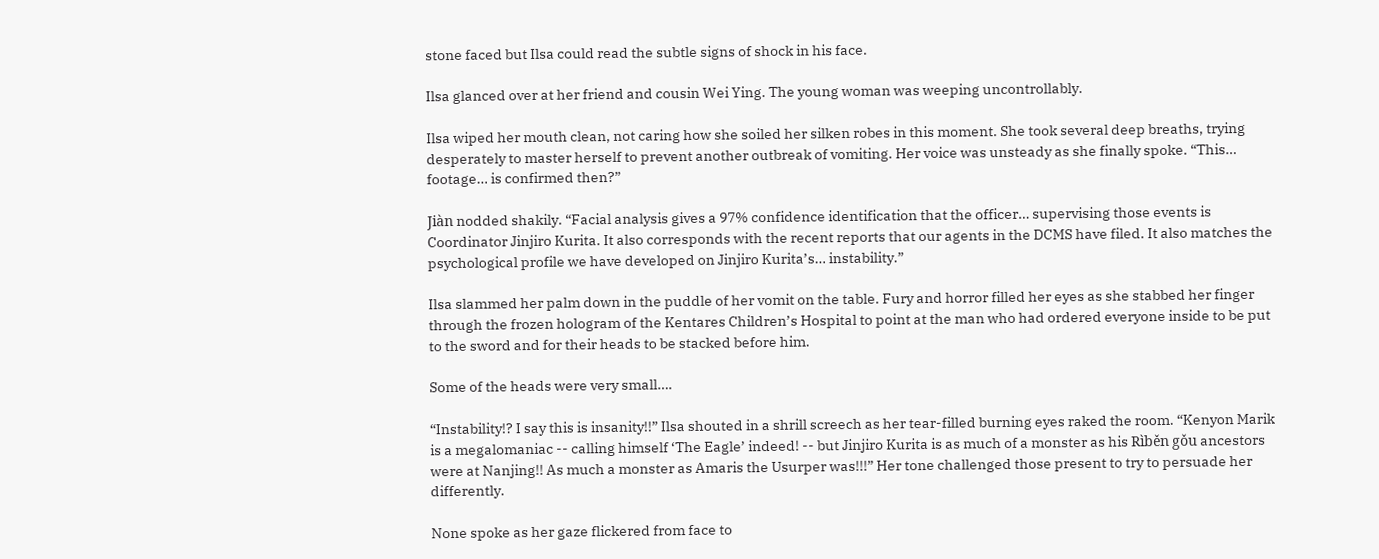stone faced but Ilsa could read the subtle signs of shock in his face.

Ilsa glanced over at her friend and cousin Wei Ying. The young woman was weeping uncontrollably.

Ilsa wiped her mouth clean, not caring how she soiled her silken robes in this moment. She took several deep breaths, trying desperately to master herself to prevent another outbreak of vomiting. Her voice was unsteady as she finally spoke. “This… footage… is confirmed then?”

Jiàn nodded shakily. “Facial analysis gives a 97% confidence identification that the officer… supervising those events is Coordinator Jinjiro Kurita. It also corresponds with the recent reports that our agents in the DCMS have filed. It also matches the psychological profile we have developed on Jinjiro Kurita’s… instability.”

Ilsa slammed her palm down in the puddle of her vomit on the table. Fury and horror filled her eyes as she stabbed her finger through the frozen hologram of the Kentares Children’s Hospital to point at the man who had ordered everyone inside to be put to the sword and for their heads to be stacked before him.

Some of the heads were very small….

“Instability!? I say this is insanity!!” Ilsa shouted in a shrill screech as her tear-filled burning eyes raked the room. “Kenyon Marik is a megalomaniac -- calling himself ‘The Eagle’ indeed! -- but Jinjiro Kurita is as much of a monster as his Rìběn gǒu ancestors were at Nanjing!! As much a monster as Amaris the Usurper was!!!” Her tone challenged those present to try to persuade her differently.

None spoke as her gaze flickered from face to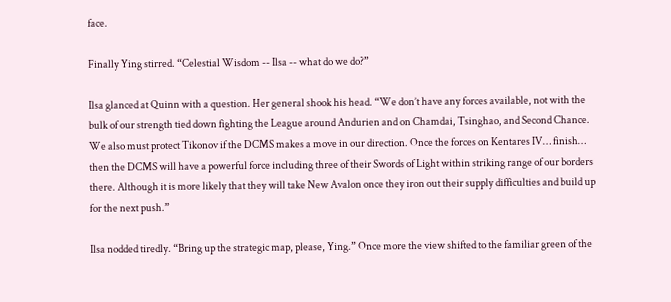face.

Finally Ying stirred. “Celestial Wisdom -- Ilsa -- what do we do?”

Ilsa glanced at Quinn with a question. Her general shook his head. “We don’t have any forces available, not with the bulk of our strength tied down fighting the League around Andurien and on Chamdai, Tsinghao, and Second Chance. We also must protect Tikonov if the DCMS makes a move in our direction. Once the forces on Kentares IV… finish… then the DCMS will have a powerful force including three of their Swords of Light within striking range of our borders there. Although it is more likely that they will take New Avalon once they iron out their supply difficulties and build up for the next push.”

Ilsa nodded tiredly. “Bring up the strategic map, please, Ying.” Once more the view shifted to the familiar green of the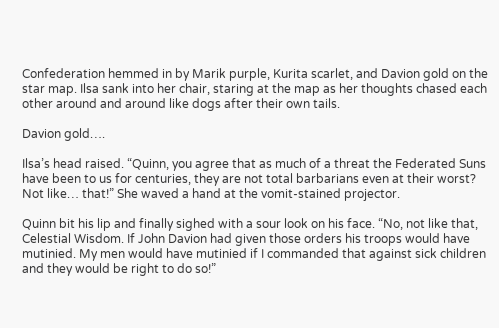Confederation hemmed in by Marik purple, Kurita scarlet, and Davion gold on the star map. Ilsa sank into her chair, staring at the map as her thoughts chased each other around and around like dogs after their own tails.

Davion gold….

Ilsa’s head raised. “Quinn, you agree that as much of a threat the Federated Suns have been to us for centuries, they are not total barbarians even at their worst? Not like… that!” She waved a hand at the vomit-stained projector.

Quinn bit his lip and finally sighed with a sour look on his face. “No, not like that, Celestial Wisdom. If John Davion had given those orders his troops would have mutinied. My men would have mutinied if I commanded that against sick children and they would be right to do so!”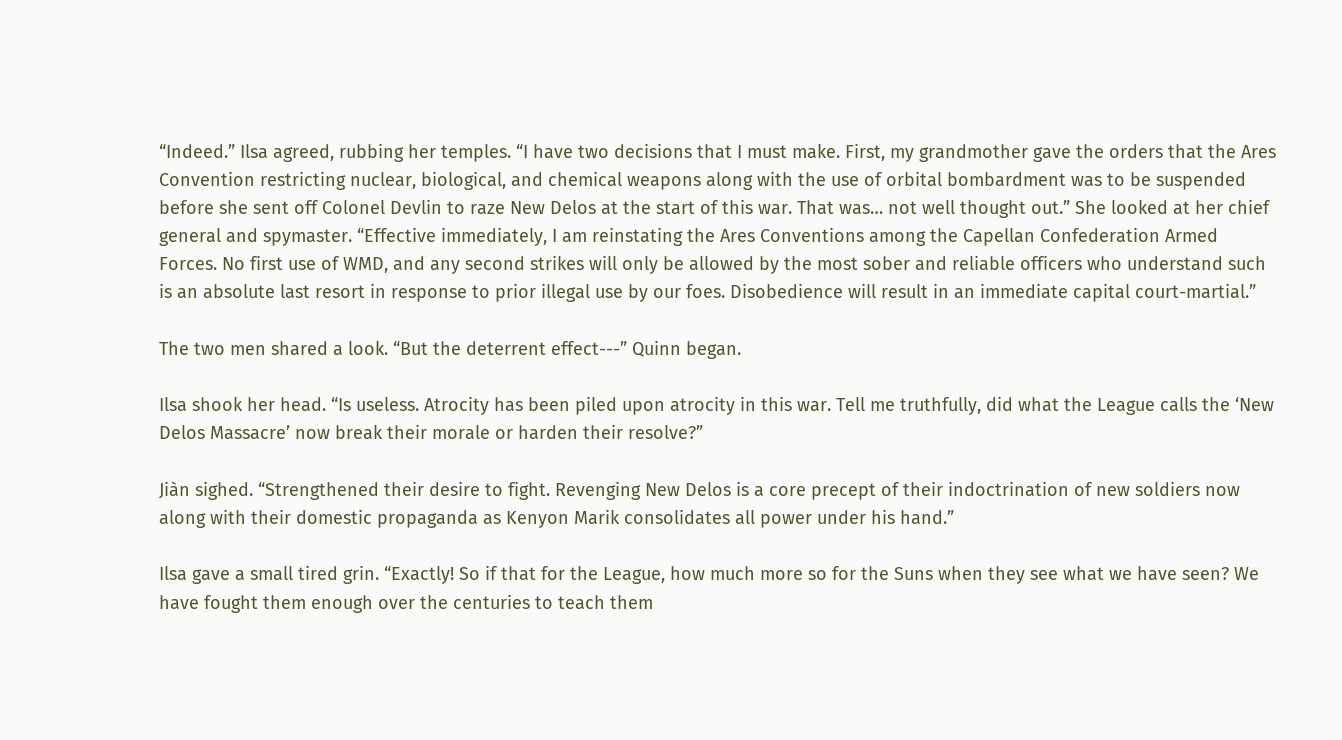“Indeed.” Ilsa agreed, rubbing her temples. “I have two decisions that I must make. First, my grandmother gave the orders that the Ares Convention restricting nuclear, biological, and chemical weapons along with the use of orbital bombardment was to be suspended before she sent off Colonel Devlin to raze New Delos at the start of this war. That was… not well thought out.” She looked at her chief general and spymaster. “Effective immediately, I am reinstating the Ares Conventions among the Capellan Confederation Armed Forces. No first use of WMD, and any second strikes will only be allowed by the most sober and reliable officers who understand such is an absolute last resort in response to prior illegal use by our foes. Disobedience will result in an immediate capital court-martial.”

The two men shared a look. “But the deterrent effect---” Quinn began.

Ilsa shook her head. “Is useless. Atrocity has been piled upon atrocity in this war. Tell me truthfully, did what the League calls the ‘New Delos Massacre’ now break their morale or harden their resolve?”

Jiàn sighed. “Strengthened their desire to fight. Revenging New Delos is a core precept of their indoctrination of new soldiers now along with their domestic propaganda as Kenyon Marik consolidates all power under his hand.”

Ilsa gave a small tired grin. “Exactly! So if that for the League, how much more so for the Suns when they see what we have seen? We have fought them enough over the centuries to teach them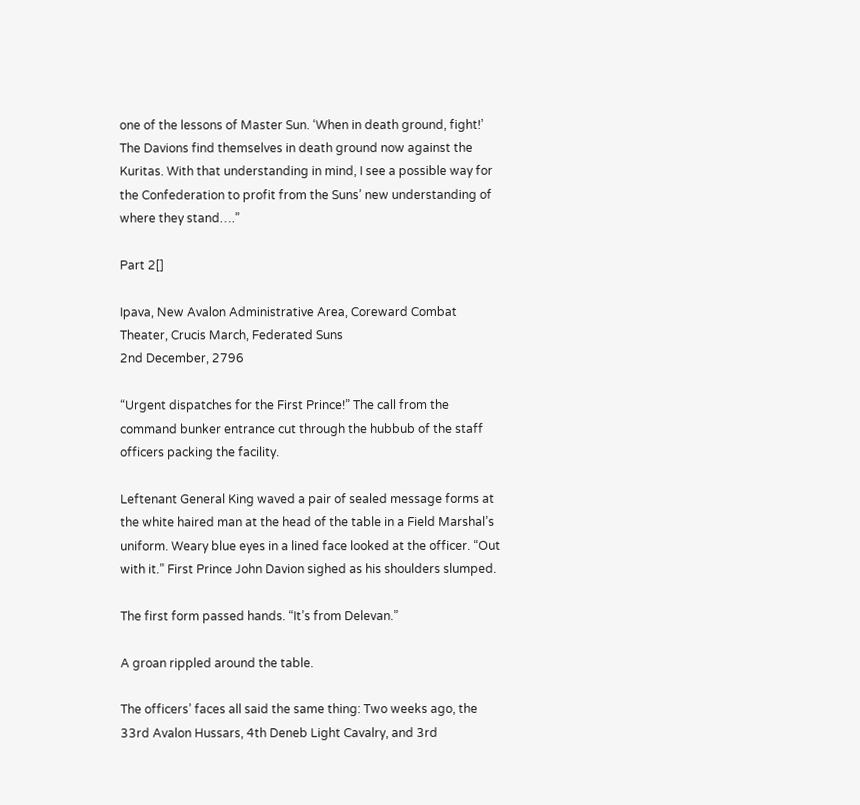one of the lessons of Master Sun. ‘When in death ground, fight!’ The Davions find themselves in death ground now against the Kuritas. With that understanding in mind, I see a possible way for the Confederation to profit from the Suns’ new understanding of where they stand….”

Part 2[]

Ipava, New Avalon Administrative Area, Coreward Combat Theater, Crucis March, Federated Suns
2nd December, 2796

“Urgent dispatches for the First Prince!” The call from the command bunker entrance cut through the hubbub of the staff officers packing the facility.

Leftenant General King waved a pair of sealed message forms at the white haired man at the head of the table in a Field Marshal’s uniform. Weary blue eyes in a lined face looked at the officer. “Out with it.” First Prince John Davion sighed as his shoulders slumped.

The first form passed hands. “It’s from Delevan.”

A groan rippled around the table.

The officers’ faces all said the same thing: Two weeks ago, the 33rd Avalon Hussars, 4th Deneb Light Cavalry, and 3rd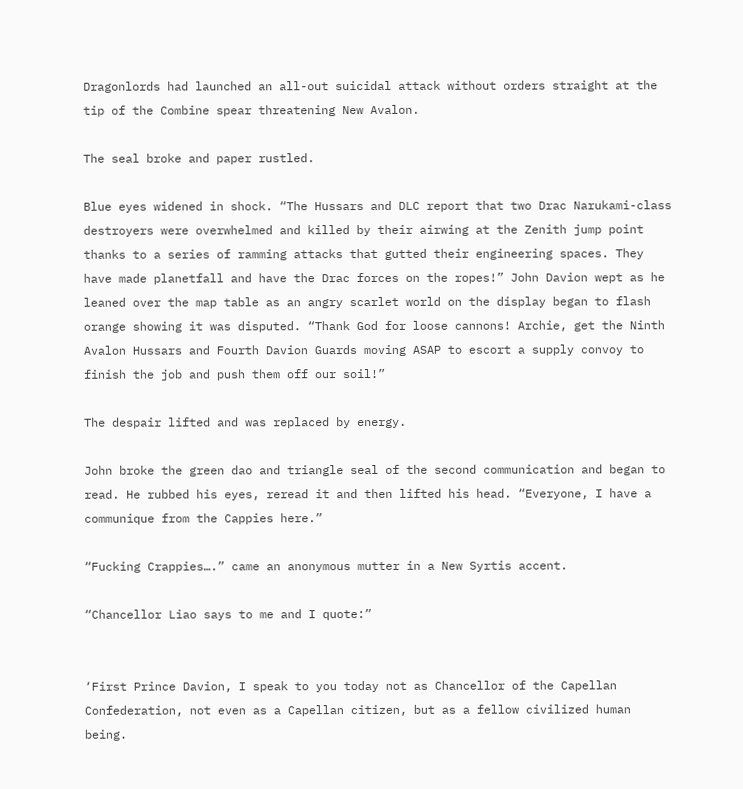Dragonlords had launched an all-out suicidal attack without orders straight at the tip of the Combine spear threatening New Avalon.

The seal broke and paper rustled.

Blue eyes widened in shock. “The Hussars and DLC report that two Drac Narukami-class destroyers were overwhelmed and killed by their airwing at the Zenith jump point thanks to a series of ramming attacks that gutted their engineering spaces. They have made planetfall and have the Drac forces on the ropes!” John Davion wept as he leaned over the map table as an angry scarlet world on the display began to flash orange showing it was disputed. “Thank God for loose cannons! Archie, get the Ninth Avalon Hussars and Fourth Davion Guards moving ASAP to escort a supply convoy to finish the job and push them off our soil!”

The despair lifted and was replaced by energy.

John broke the green dao and triangle seal of the second communication and began to read. He rubbed his eyes, reread it and then lifted his head. “Everyone, I have a communique from the Cappies here.”

“Fucking Crappies….” came an anonymous mutter in a New Syrtis accent.

“Chancellor Liao says to me and I quote:”


‘First Prince Davion, I speak to you today not as Chancellor of the Capellan Confederation, not even as a Capellan citizen, but as a fellow civilized human being.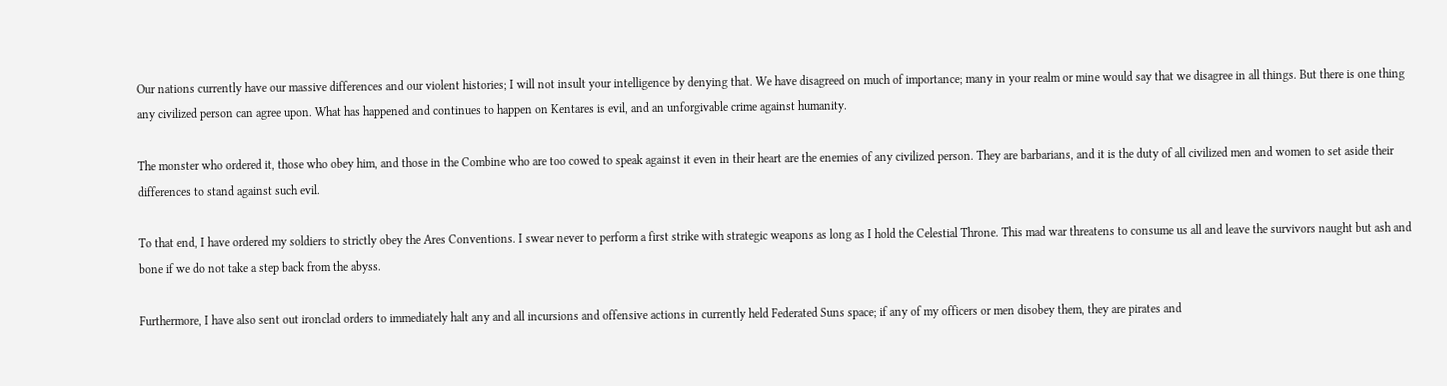Our nations currently have our massive differences and our violent histories; I will not insult your intelligence by denying that. We have disagreed on much of importance; many in your realm or mine would say that we disagree in all things. But there is one thing any civilized person can agree upon. What has happened and continues to happen on Kentares is evil, and an unforgivable crime against humanity.

The monster who ordered it, those who obey him, and those in the Combine who are too cowed to speak against it even in their heart are the enemies of any civilized person. They are barbarians, and it is the duty of all civilized men and women to set aside their differences to stand against such evil.

To that end, I have ordered my soldiers to strictly obey the Ares Conventions. I swear never to perform a first strike with strategic weapons as long as I hold the Celestial Throne. This mad war threatens to consume us all and leave the survivors naught but ash and bone if we do not take a step back from the abyss.

Furthermore, I have also sent out ironclad orders to immediately halt any and all incursions and offensive actions in currently held Federated Suns space; if any of my officers or men disobey them, they are pirates and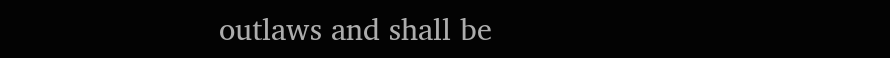outlaws and shall be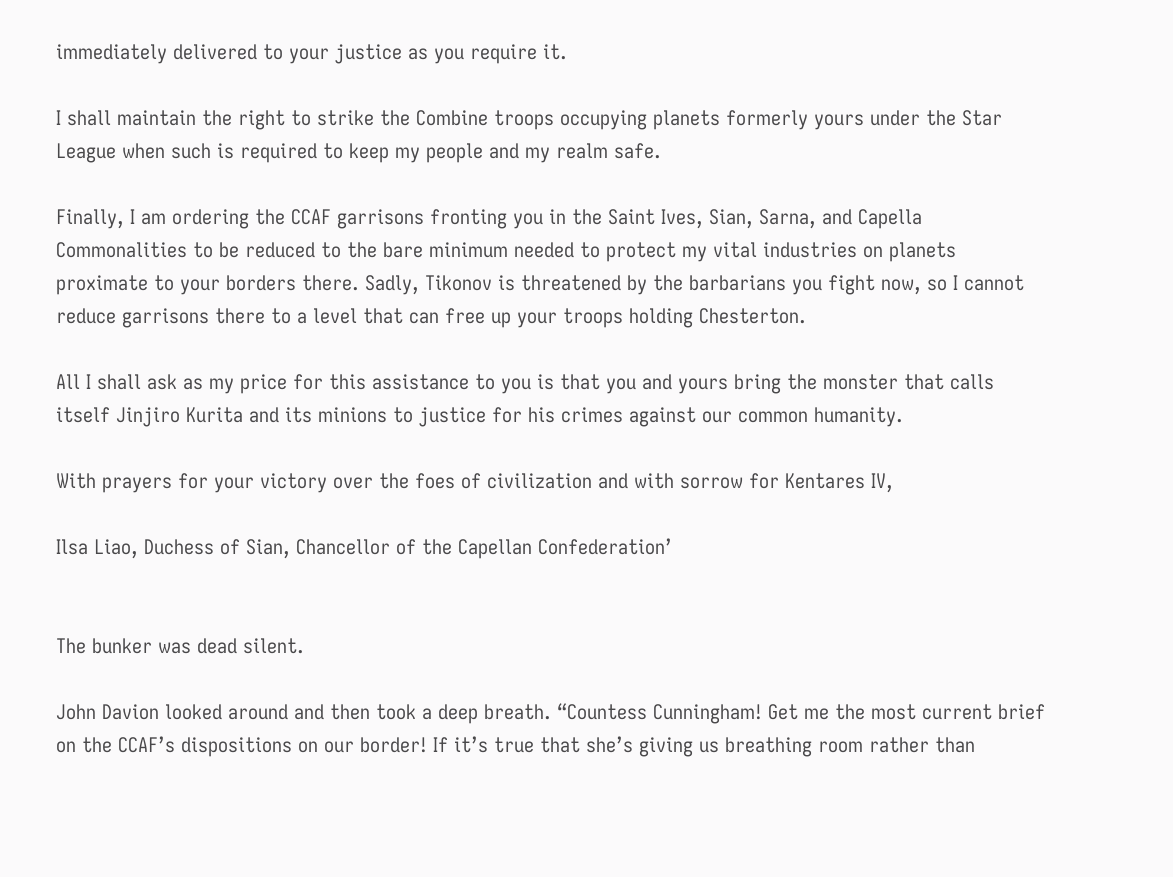immediately delivered to your justice as you require it.

I shall maintain the right to strike the Combine troops occupying planets formerly yours under the Star League when such is required to keep my people and my realm safe.

Finally, I am ordering the CCAF garrisons fronting you in the Saint Ives, Sian, Sarna, and Capella Commonalities to be reduced to the bare minimum needed to protect my vital industries on planets proximate to your borders there. Sadly, Tikonov is threatened by the barbarians you fight now, so I cannot reduce garrisons there to a level that can free up your troops holding Chesterton.

All I shall ask as my price for this assistance to you is that you and yours bring the monster that calls itself Jinjiro Kurita and its minions to justice for his crimes against our common humanity.

With prayers for your victory over the foes of civilization and with sorrow for Kentares IV,

Ilsa Liao, Duchess of Sian, Chancellor of the Capellan Confederation’


The bunker was dead silent.

John Davion looked around and then took a deep breath. “Countess Cunningham! Get me the most current brief on the CCAF’s dispositions on our border! If it’s true that she’s giving us breathing room rather than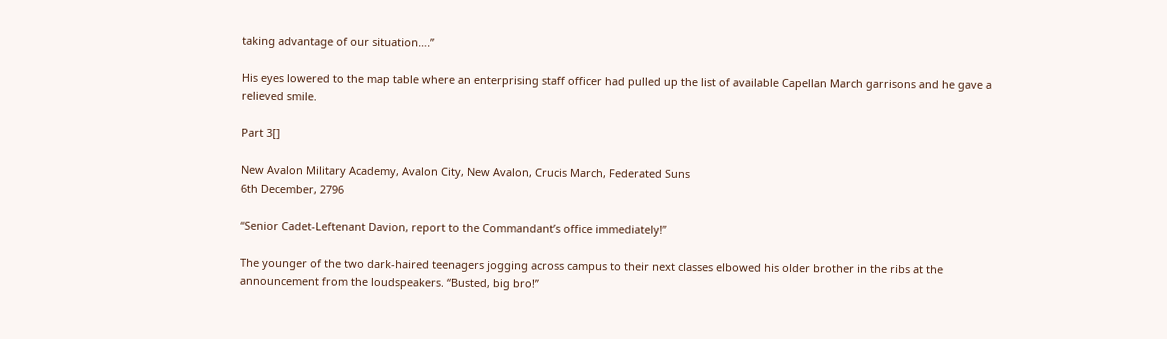taking advantage of our situation….”

His eyes lowered to the map table where an enterprising staff officer had pulled up the list of available Capellan March garrisons and he gave a relieved smile.

Part 3[]

New Avalon Military Academy, Avalon City, New Avalon, Crucis March, Federated Suns
6th December, 2796

“Senior Cadet-Leftenant Davion, report to the Commandant’s office immediately!”

The younger of the two dark-haired teenagers jogging across campus to their next classes elbowed his older brother in the ribs at the announcement from the loudspeakers. “Busted, big bro!”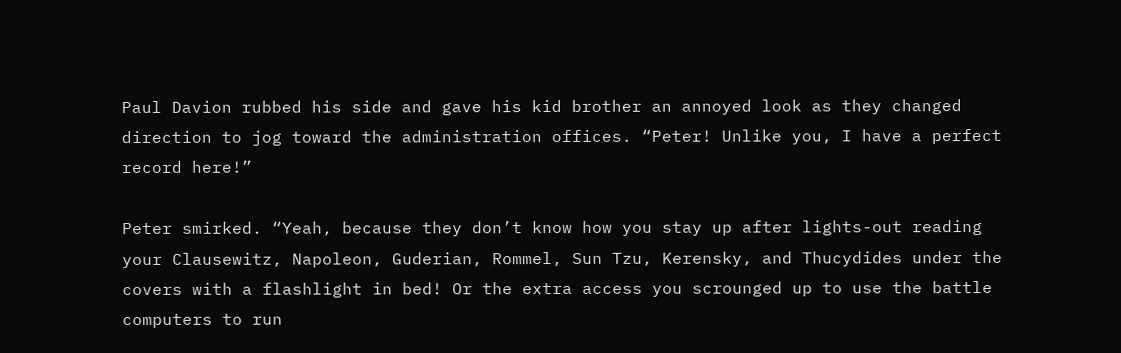Paul Davion rubbed his side and gave his kid brother an annoyed look as they changed direction to jog toward the administration offices. “Peter! Unlike you, I have a perfect record here!”

Peter smirked. “Yeah, because they don’t know how you stay up after lights-out reading your Clausewitz, Napoleon, Guderian, Rommel, Sun Tzu, Kerensky, and Thucydides under the covers with a flashlight in bed! Or the extra access you scrounged up to use the battle computers to run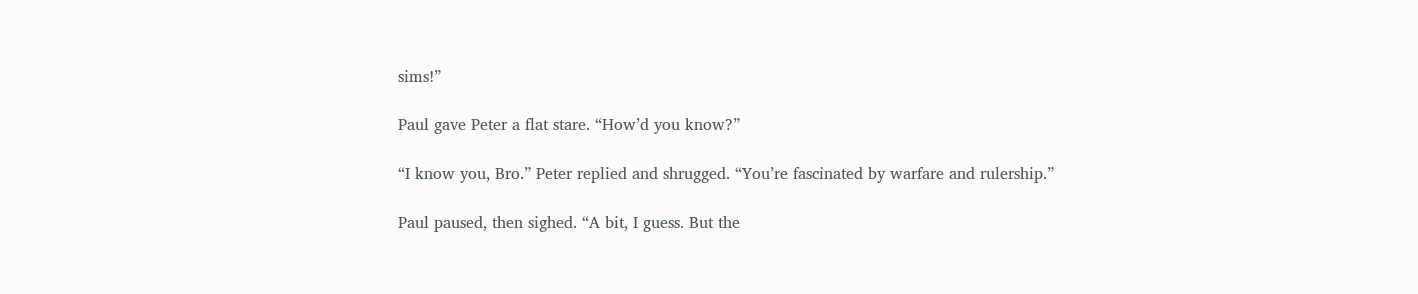sims!”

Paul gave Peter a flat stare. “How’d you know?”

“I know you, Bro.” Peter replied and shrugged. “You’re fascinated by warfare and rulership.”

Paul paused, then sighed. “A bit, I guess. But the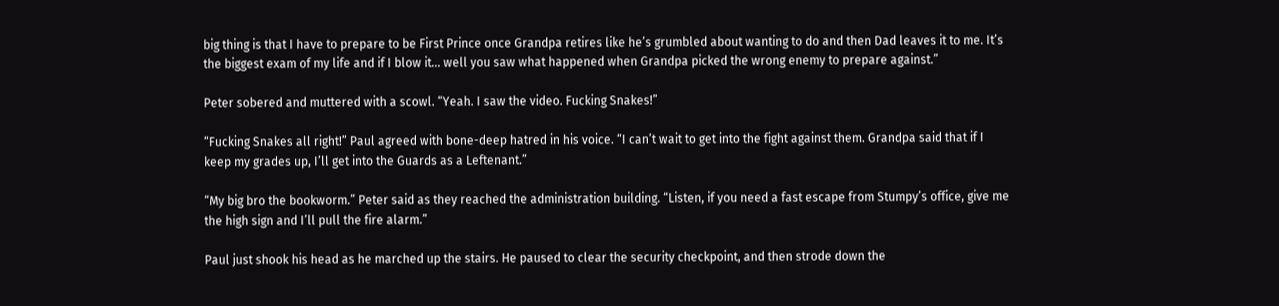big thing is that I have to prepare to be First Prince once Grandpa retires like he’s grumbled about wanting to do and then Dad leaves it to me. It’s the biggest exam of my life and if I blow it… well you saw what happened when Grandpa picked the wrong enemy to prepare against.”

Peter sobered and muttered with a scowl. “Yeah. I saw the video. Fucking Snakes!”

“Fucking Snakes all right!” Paul agreed with bone-deep hatred in his voice. “I can’t wait to get into the fight against them. Grandpa said that if I keep my grades up, I’ll get into the Guards as a Leftenant.”

“My big bro the bookworm.” Peter said as they reached the administration building. “Listen, if you need a fast escape from Stumpy’s office, give me the high sign and I’ll pull the fire alarm.”

Paul just shook his head as he marched up the stairs. He paused to clear the security checkpoint, and then strode down the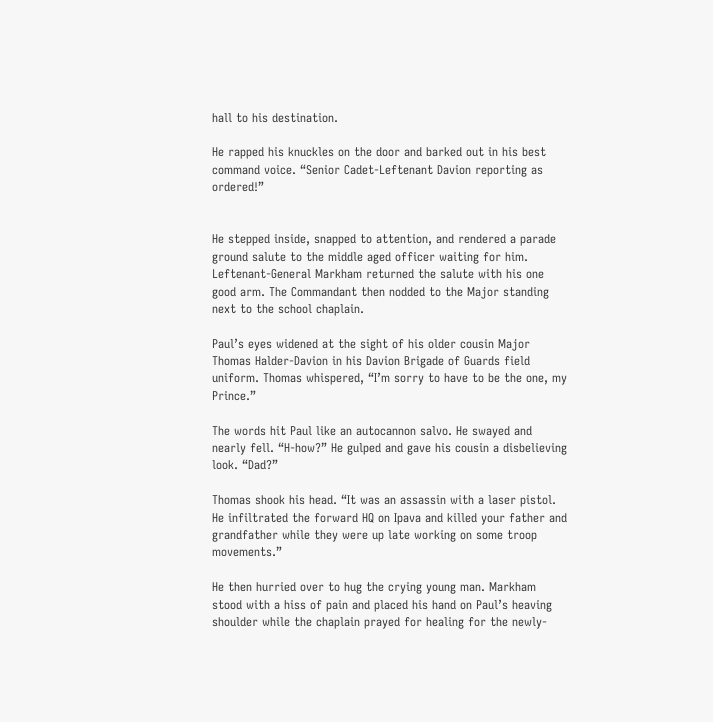hall to his destination.

He rapped his knuckles on the door and barked out in his best command voice. “Senior Cadet-Leftenant Davion reporting as ordered!”


He stepped inside, snapped to attention, and rendered a parade ground salute to the middle aged officer waiting for him. Leftenant-General Markham returned the salute with his one good arm. The Commandant then nodded to the Major standing next to the school chaplain.

Paul’s eyes widened at the sight of his older cousin Major Thomas Halder-Davion in his Davion Brigade of Guards field uniform. Thomas whispered, “I’m sorry to have to be the one, my Prince.”

The words hit Paul like an autocannon salvo. He swayed and nearly fell. “H-how?” He gulped and gave his cousin a disbelieving look. “Dad?”

Thomas shook his head. “It was an assassin with a laser pistol. He infiltrated the forward HQ on Ipava and killed your father and grandfather while they were up late working on some troop movements.”

He then hurried over to hug the crying young man. Markham stood with a hiss of pain and placed his hand on Paul’s heaving shoulder while the chaplain prayed for healing for the newly-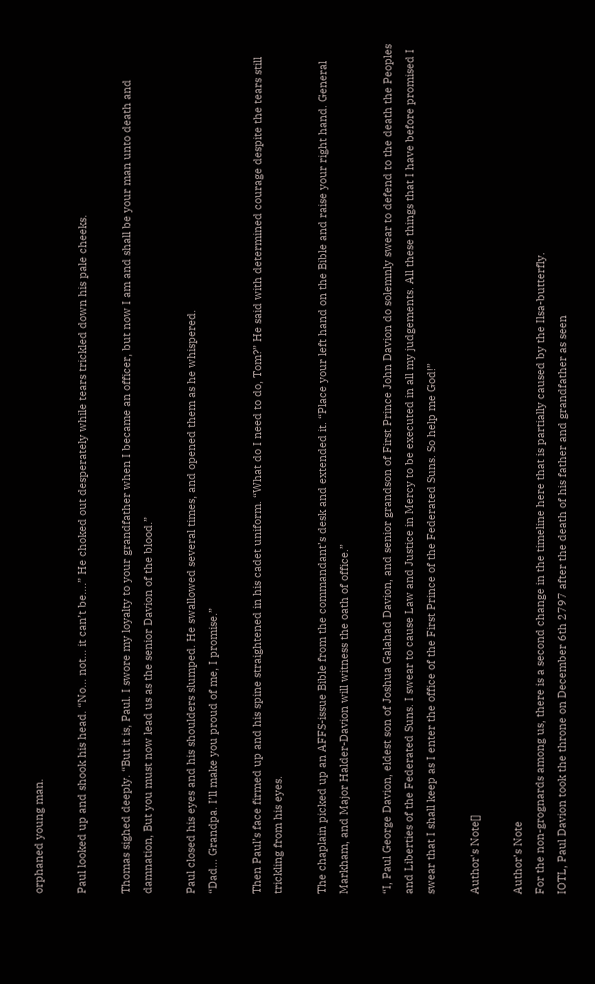orphaned young man.

Paul looked up and shook his head. “No… not... it can’t be….” He choked out desperately while tears trickled down his pale cheeks.

Thomas sighed deeply. “But it is, Paul. I swore my loyalty to your grandfather when I became an officer, but now I am and shall be your man unto death and damnation, But you must now lead us as the senior Davion of the blood.”

Paul closed his eyes and his shoulders slumped. He swallowed several times, and opened them as he whispered.
“Dad... Grandpa. I’ll make you proud of me, I promise.”

Then Paul’s face firmed up and his spine straightened in his cadet uniform. “What do I need to do, Tom?” He said with determined courage despite the tears still trickling from his eyes.

The chaplain picked up an AFFS-issue Bible from the commandant’s desk and extended it. “Place your left hand on the Bible and raise your right hand. General Markham, and Major Halder-Davion will witness the oath of office.”

“I, Paul George Davion, eldest son of Joshua Galahad Davion, and senior grandson of First Prince John Davion do solemnly swear to defend to the death the Peoples and Liberties of the Federated Suns. I swear to cause Law and Justice in Mercy to be executed in all my judgements. All these things that I have before promised I swear that I shall keep as I enter the office of the First Prince of the Federated Suns. So help me God!”

Author's Note[]

Author’s Note
For the non-grognards among us, there is a second change in the timeline here that is partially caused by the Ilsa-butterfly.
IOTL, Paul Davion took the throne on December 6th 2797 after the death of his father and grandfather as seen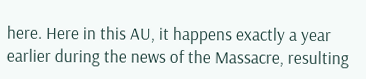here. Here in this AU, it happens exactly a year earlier during the news of the Massacre, resulting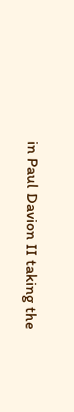in Paul Davion II taking the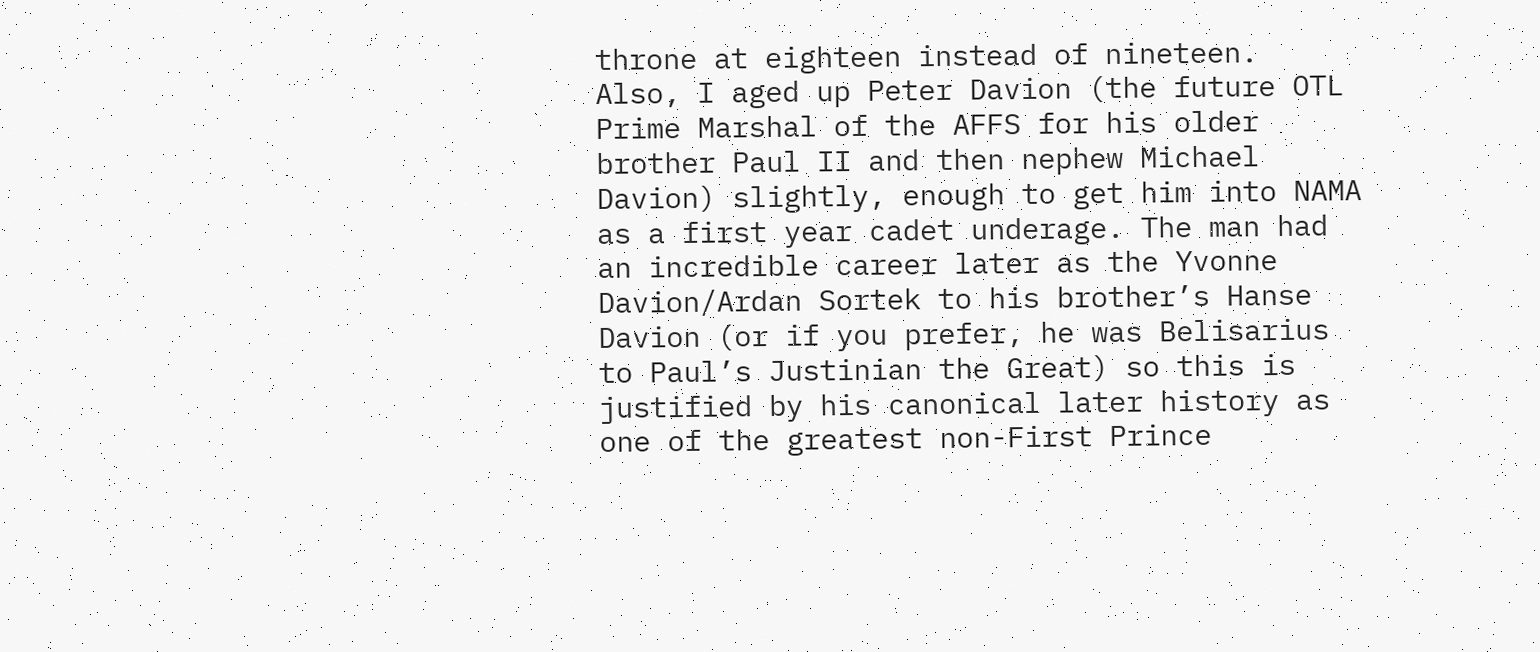throne at eighteen instead of nineteen.
Also, I aged up Peter Davion (the future OTL Prime Marshal of the AFFS for his older brother Paul II and then nephew Michael Davion) slightly, enough to get him into NAMA as a first year cadet underage. The man had an incredible career later as the Yvonne Davion/Ardan Sortek to his brother’s Hanse Davion (or if you prefer, he was Belisarius to Paul’s Justinian the Great) so this is justified by his canonical later history as one of the greatest non-First Prince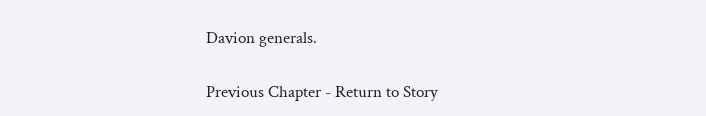Davion generals.

Previous Chapter - Return to Story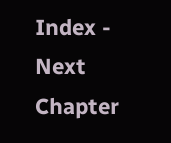Index - Next Chapter